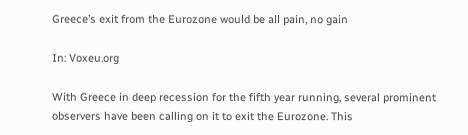Greece’s exit from the Eurozone would be all pain, no gain

In: Voxeu.org

With Greece in deep recession for the fifth year running, several prominent observers have been calling on it to exit the Eurozone. This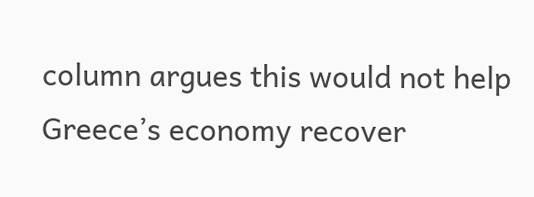column argues this would not help Greece’s economy recover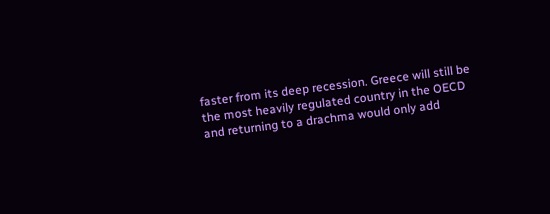faster from its deep recession. Greece will still be the most heavily regulated country in the OECD and returning to a drachma would only add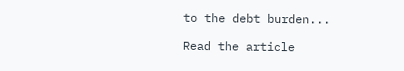to the debt burden...

Read the article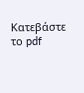Κατεβάστε το pdf